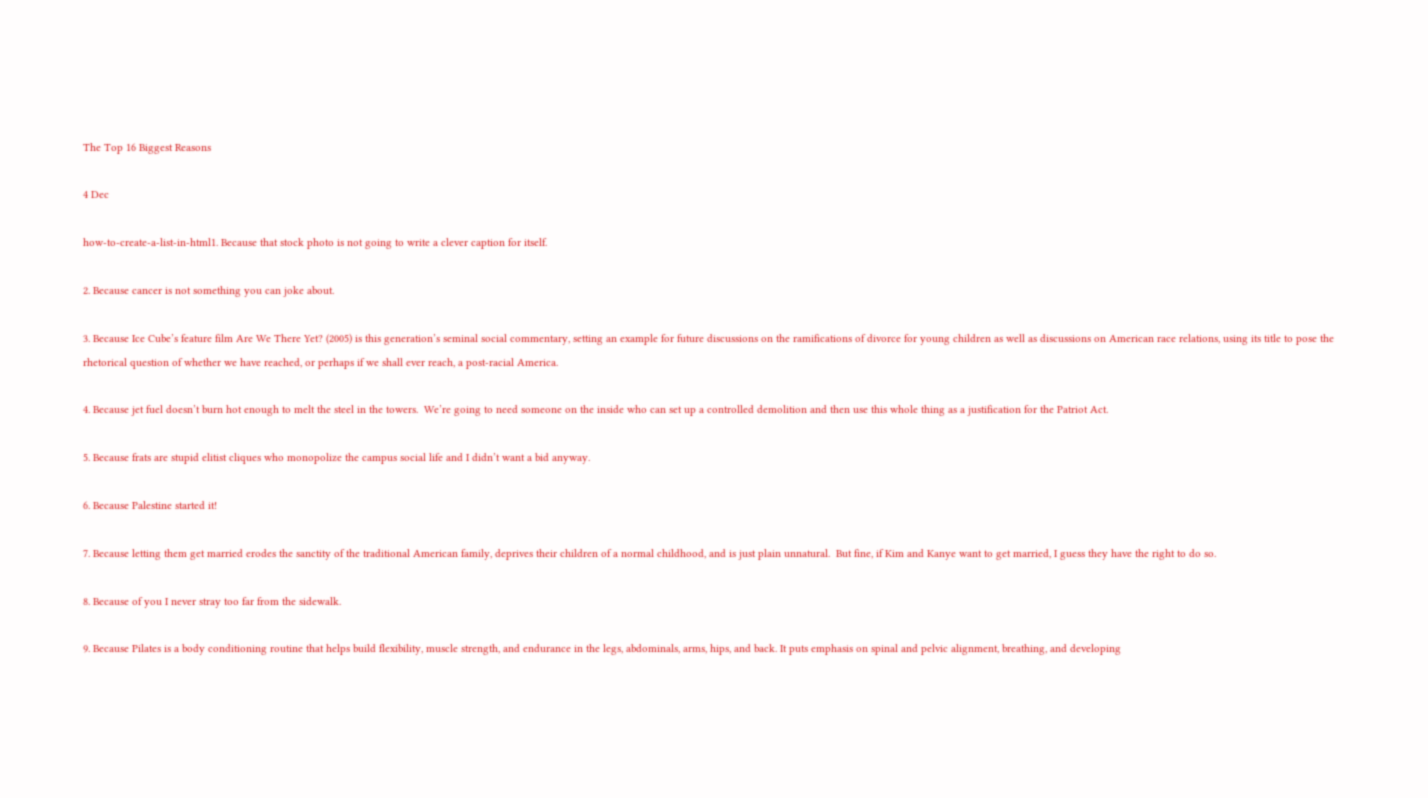The Top 16 Biggest Reasons

4 Dec

how-to-create-a-list-in-html1. Because that stock photo is not going to write a clever caption for itself.

2. Because cancer is not something you can joke about.

3. Because Ice Cube’s feature film Are We There Yet? (2005) is this generation’s seminal social commentary, setting an example for future discussions on the ramifications of divorce for young children as well as discussions on American race relations, using its title to pose the rhetorical question of whether we have reached, or perhaps if we shall ever reach, a post-racial America.

4. Because jet fuel doesn’t burn hot enough to melt the steel in the towers.  We’re going to need someone on the inside who can set up a controlled demolition and then use this whole thing as a justification for the Patriot Act.

5. Because frats are stupid elitist cliques who monopolize the campus social life and I didn’t want a bid anyway.

6. Because Palestine started it!

7. Because letting them get married erodes the sanctity of the traditional American family, deprives their children of a normal childhood, and is just plain unnatural.  But fine, if Kim and Kanye want to get married, I guess they have the right to do so.

8. Because of you I never stray too far from the sidewalk.

9. Because Pilates is a body conditioning routine that helps build flexibility, muscle strength, and endurance in the legs, abdominals, arms, hips, and back. It puts emphasis on spinal and pelvic alignment, breathing, and developing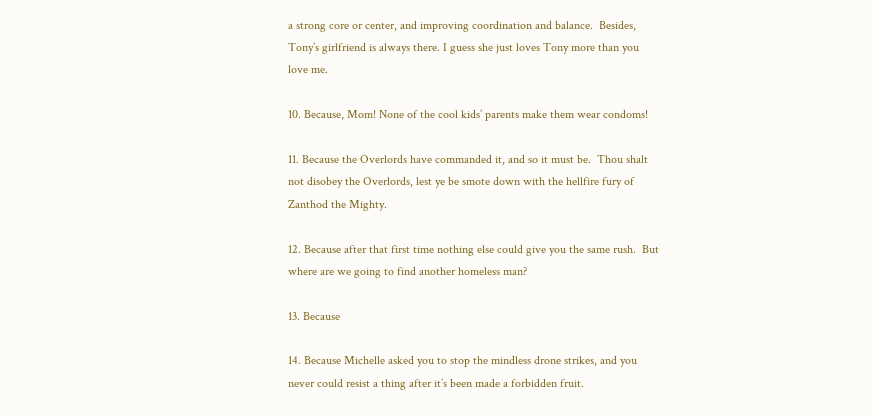a strong core or center, and improving coordination and balance.  Besides, Tony’s girlfriend is always there. I guess she just loves Tony more than you love me.

10. Because, Mom! None of the cool kids’ parents make them wear condoms!

11. Because the Overlords have commanded it, and so it must be.  Thou shalt not disobey the Overlords, lest ye be smote down with the hellfire fury of Zanthod the Mighty.

12. Because after that first time nothing else could give you the same rush.  But where are we going to find another homeless man?

13. Because

14. Because Michelle asked you to stop the mindless drone strikes, and you never could resist a thing after it’s been made a forbidden fruit.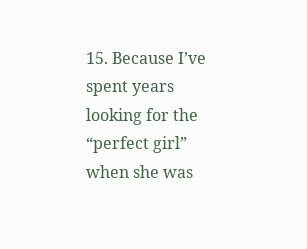15. Because I’ve spent years looking for the “perfect girl” when she was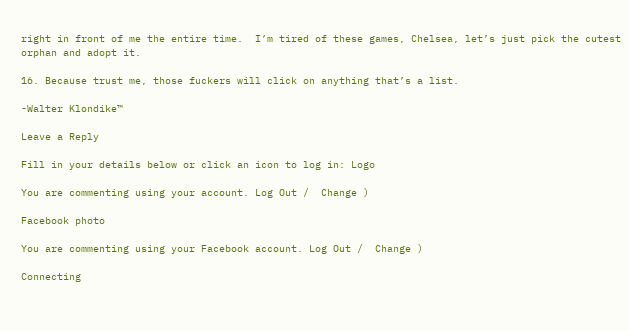right in front of me the entire time.  I’m tired of these games, Chelsea, let’s just pick the cutest orphan and adopt it.

16. Because trust me, those fuckers will click on anything that’s a list.

-Walter Klondike™

Leave a Reply

Fill in your details below or click an icon to log in: Logo

You are commenting using your account. Log Out /  Change )

Facebook photo

You are commenting using your Facebook account. Log Out /  Change )

Connecting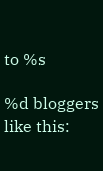to %s

%d bloggers like this: